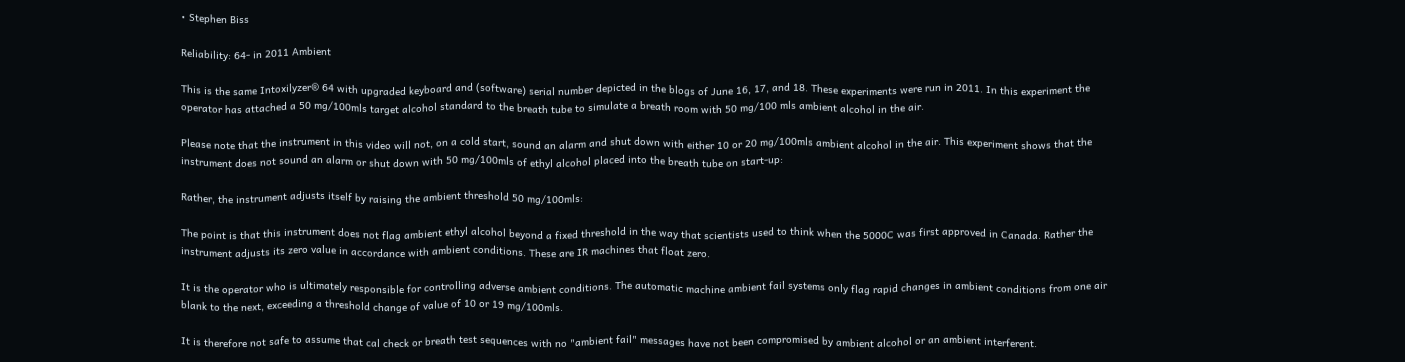• Stephen Biss

Reliability: 64- in 2011 Ambient

This is the same Intoxilyzer® 64 with upgraded keyboard and (software) serial number depicted in the blogs of June 16, 17, and 18. These experiments were run in 2011. In this experiment the operator has attached a 50 mg/100mls target alcohol standard to the breath tube to simulate a breath room with 50 mg/100 mls ambient alcohol in the air.

Please note that the instrument in this video will not, on a cold start, sound an alarm and shut down with either 10 or 20 mg/100mls ambient alcohol in the air. This experiment shows that the instrument does not sound an alarm or shut down with 50 mg/100mls of ethyl alcohol placed into the breath tube on start-up:

Rather, the instrument adjusts itself by raising the ambient threshold 50 mg/100mls:

The point is that this instrument does not flag ambient ethyl alcohol beyond a fixed threshold in the way that scientists used to think when the 5000C was first approved in Canada. Rather the instrument adjusts its zero value in accordance with ambient conditions. These are IR machines that float zero.

It is the operator who is ultimately responsible for controlling adverse ambient conditions. The automatic machine ambient fail systems only flag rapid changes in ambient conditions from one air blank to the next, exceeding a threshold change of value of 10 or 19 mg/100mls.

It is therefore not safe to assume that cal check or breath test sequences with no "ambient fail" messages have not been compromised by ambient alcohol or an ambient interferent.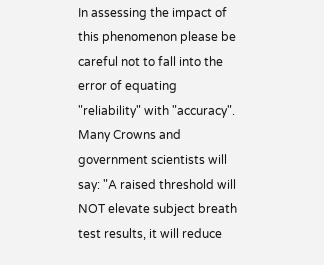In assessing the impact of this phenomenon please be careful not to fall into the error of equating "reliability" with "accuracy". Many Crowns and government scientists will say: "A raised threshold will NOT elevate subject breath test results, it will reduce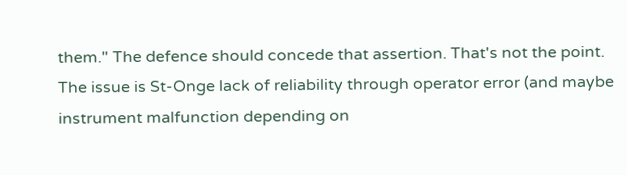them." The defence should concede that assertion. That's not the point. The issue is St-Onge lack of reliability through operator error (and maybe instrument malfunction depending on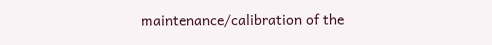maintenance/calibration of the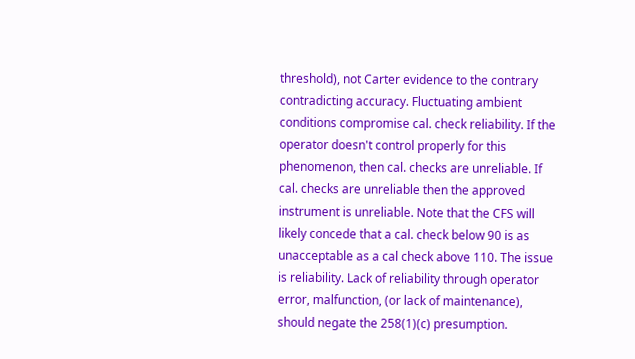threshold), not Carter evidence to the contrary contradicting accuracy. Fluctuating ambient conditions compromise cal. check reliability. If the operator doesn't control properly for this phenomenon, then cal. checks are unreliable. If cal. checks are unreliable then the approved instrument is unreliable. Note that the CFS will likely concede that a cal. check below 90 is as unacceptable as a cal check above 110. The issue is reliability. Lack of reliability through operator error, malfunction, (or lack of maintenance), should negate the 258(1)(c) presumption.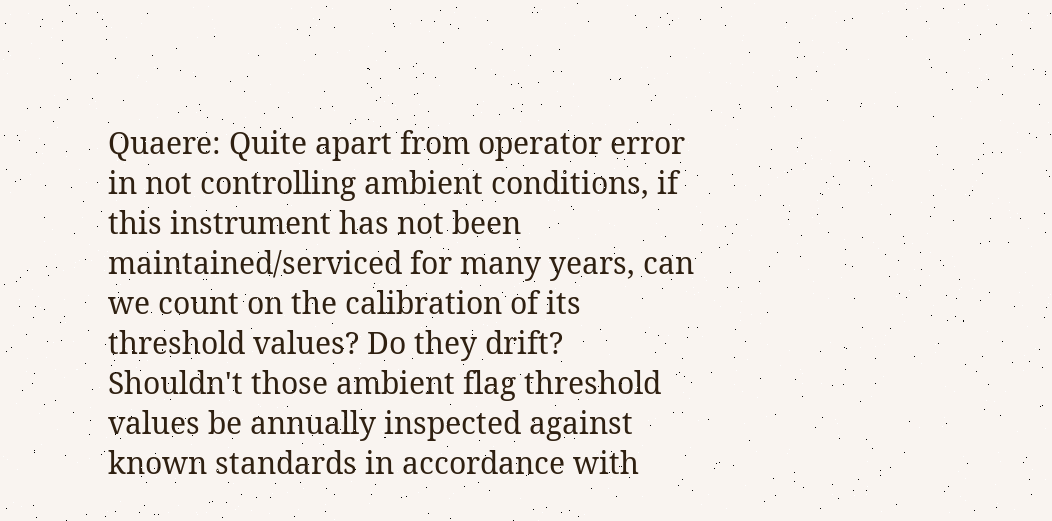Quaere: Quite apart from operator error in not controlling ambient conditions, if this instrument has not been maintained/serviced for many years, can we count on the calibration of its threshold values? Do they drift? Shouldn't those ambient flag threshold values be annually inspected against known standards in accordance with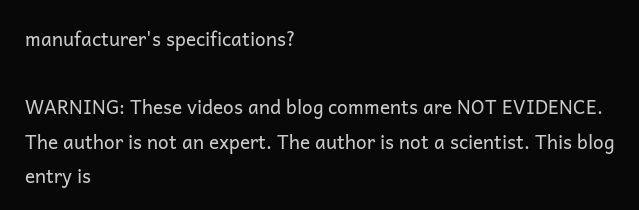manufacturer's specifications?

WARNING: These videos and blog comments are NOT EVIDENCE. The author is not an expert. The author is not a scientist. This blog entry is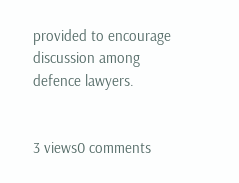provided to encourage discussion among defence lawyers.


3 views0 comments